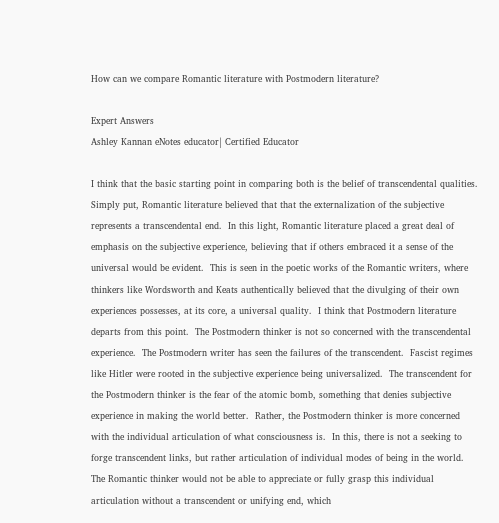How can we compare Romantic literature with Postmodern literature?

Expert Answers
Ashley Kannan eNotes educator| Certified Educator

I think that the basic starting point in comparing both is the belief of transcendental qualities.  Simply put, Romantic literature believed that that the externalization of the subjective represents a transcendental end.  In this light, Romantic literature placed a great deal of emphasis on the subjective experience, believing that if others embraced it a sense of the universal would be evident.  This is seen in the poetic works of the Romantic writers, where thinkers like Wordsworth and Keats authentically believed that the divulging of their own experiences possesses, at its core, a universal quality.  I think that Postmodern literature departs from this point.  The Postmodern thinker is not so concerned with the transcendental experience.  The Postmodern writer has seen the failures of the transcendent.  Fascist regimes like Hitler were rooted in the subjective experience being universalized.  The transcendent for the Postmodern thinker is the fear of the atomic bomb, something that denies subjective experience in making the world better.  Rather, the Postmodern thinker is more concerned with the individual articulation of what consciousness is.  In this, there is not a seeking to forge transcendent links, but rather articulation of individual modes of being in the world.  The Romantic thinker would not be able to appreciate or fully grasp this individual articulation without a transcendent or unifying end, which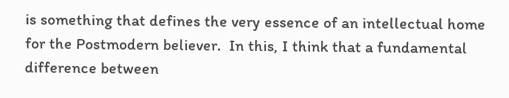is something that defines the very essence of an intellectual home for the Postmodern believer.  In this, I think that a fundamental difference between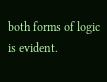both forms of logic is evident.